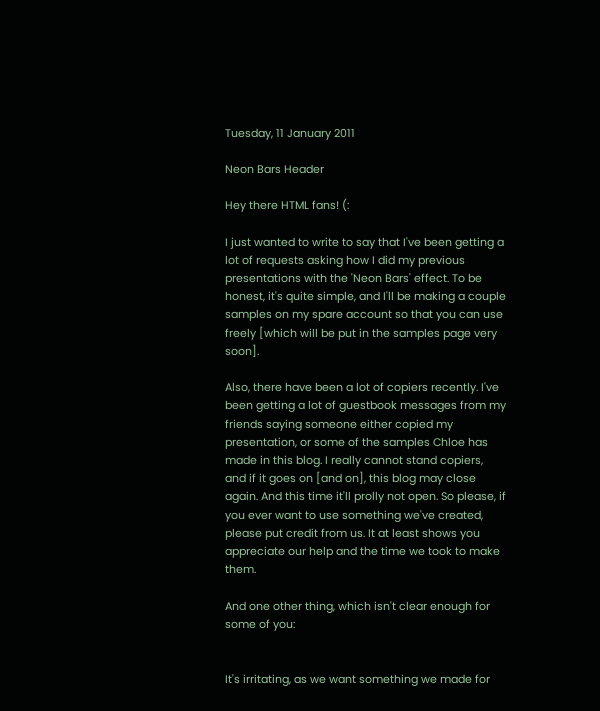Tuesday, 11 January 2011

Neon Bars Header

Hey there HTML fans! (:

I just wanted to write to say that I've been getting a lot of requests asking how I did my previous presentations with the 'Neon Bars' effect. To be honest, it's quite simple, and I'll be making a couple samples on my spare account so that you can use freely [which will be put in the samples page very soon].

Also, there have been a lot of copiers recently. I've been getting a lot of guestbook messages from my friends saying someone either copied my presentation, or some of the samples Chloe has made in this blog. I really cannot stand copiers, and if it goes on [and on], this blog may close again. And this time it'll prolly not open. So please, if you ever want to use something we've created, please put credit from us. It at least shows you appreciate our help and the time we took to make them.

And one other thing, which isn't clear enough for some of you:


It's irritating, as we want something we made for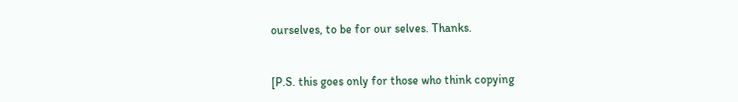ourselves, to be for our selves. Thanks.


[P.S. this goes only for those who think copying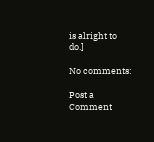is alright to do.]

No comments:

Post a Comment